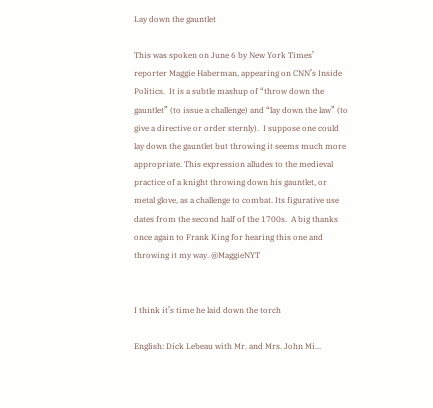Lay down the gauntlet

This was spoken on June 6 by New York Times’ reporter Maggie Haberman, appearing on CNN’s Inside Politics.  It is a subtle mashup of “throw down the gauntlet” (to issue a challenge) and “lay down the law” (to give a directive or order sternly).  I suppose one could lay down the gauntlet but throwing it seems much more appropriate. This expression alludes to the medieval practice of a knight throwing down his gauntlet, or metal glove, as a challenge to combat. Its figurative use dates from the second half of the 1700s.  A big thanks once again to Frank King for hearing this one and throwing it my way. @MaggieNYT


I think it’s time he laid down the torch

English: Dick Lebeau with Mr. and Mrs. John Mi...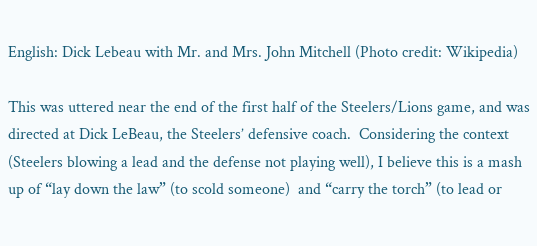English: Dick Lebeau with Mr. and Mrs. John Mitchell (Photo credit: Wikipedia)

This was uttered near the end of the first half of the Steelers/Lions game, and was directed at Dick LeBeau, the Steelers’ defensive coach.  Considering the context (Steelers blowing a lead and the defense not playing well), I believe this is a mash up of “lay down the law” (to scold someone)  and “carry the torch” (to lead or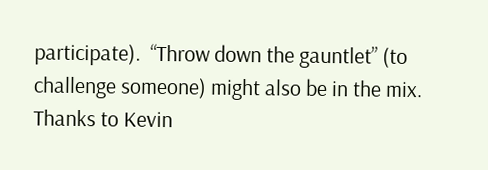participate).  “Throw down the gauntlet” (to challenge someone) might also be in the mix.  Thanks to Kevin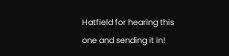Hatfield for hearing this one and sending it in!